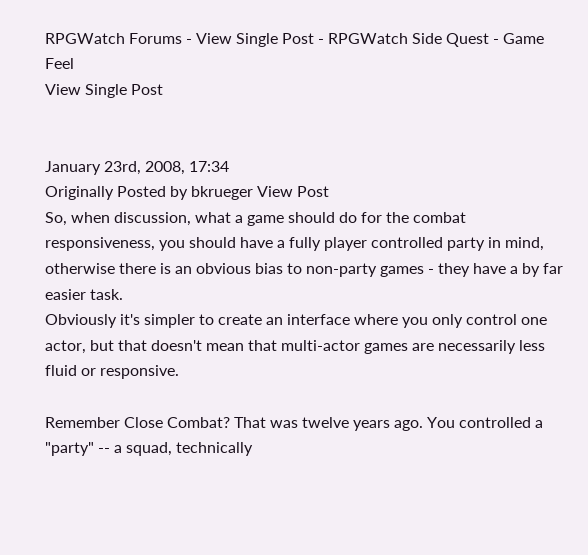RPGWatch Forums - View Single Post - RPGWatch Side Quest - Game Feel
View Single Post


January 23rd, 2008, 17:34
Originally Posted by bkrueger View Post
So, when discussion, what a game should do for the combat responsiveness, you should have a fully player controlled party in mind, otherwise there is an obvious bias to non-party games - they have a by far easier task.
Obviously it's simpler to create an interface where you only control one actor, but that doesn't mean that multi-actor games are necessarily less fluid or responsive.

Remember Close Combat? That was twelve years ago. You controlled a "party" -- a squad, technically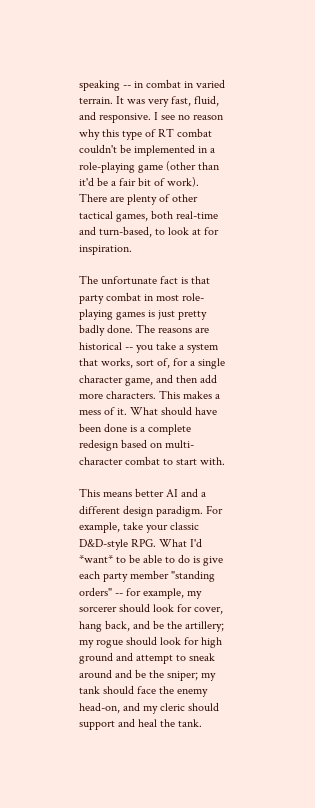speaking -- in combat in varied terrain. It was very fast, fluid, and responsive. I see no reason why this type of RT combat couldn't be implemented in a role-playing game (other than it'd be a fair bit of work). There are plenty of other tactical games, both real-time and turn-based, to look at for inspiration.

The unfortunate fact is that party combat in most role-playing games is just pretty badly done. The reasons are historical -- you take a system that works, sort of, for a single character game, and then add more characters. This makes a mess of it. What should have been done is a complete redesign based on multi-character combat to start with.

This means better AI and a different design paradigm. For example, take your classic D&D-style RPG. What I'd *want* to be able to do is give each party member "standing orders" -- for example, my sorcerer should look for cover, hang back, and be the artillery; my rogue should look for high ground and attempt to sneak around and be the sniper; my tank should face the enemy head-on, and my cleric should support and heal the tank.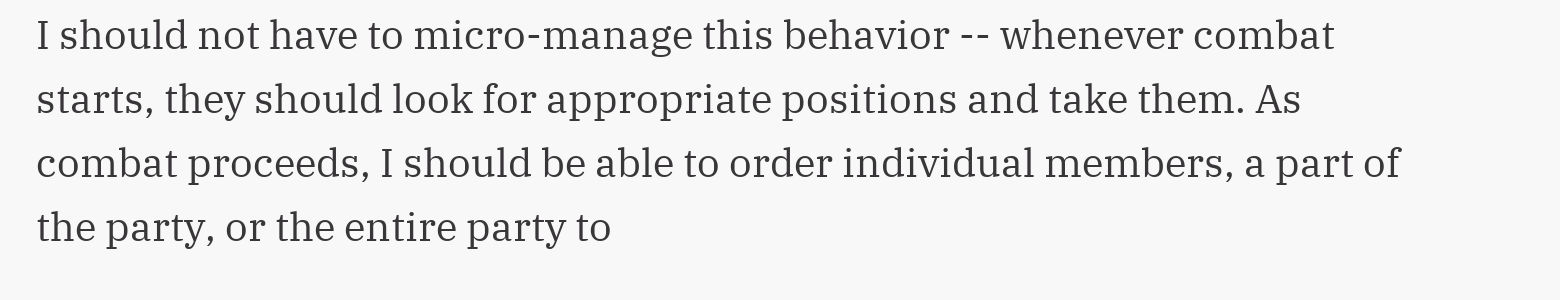I should not have to micro-manage this behavior -- whenever combat starts, they should look for appropriate positions and take them. As combat proceeds, I should be able to order individual members, a part of the party, or the entire party to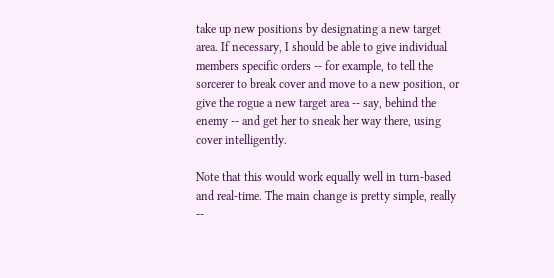take up new positions by designating a new target area. If necessary, I should be able to give individual members specific orders -- for example, to tell the sorcerer to break cover and move to a new position, or give the rogue a new target area -- say, behind the enemy -- and get her to sneak her way there, using cover intelligently.

Note that this would work equally well in turn-based and real-time. The main change is pretty simple, really --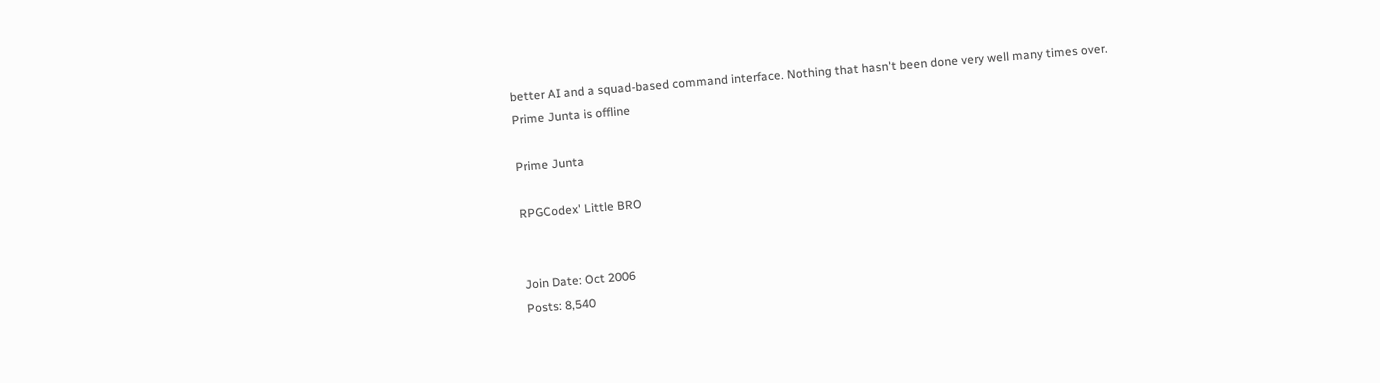better AI and a squad-based command interface. Nothing that hasn't been done very well many times over.
Prime Junta is offline

Prime Junta

RPGCodex' Little BRO


Join Date: Oct 2006
Posts: 8,540